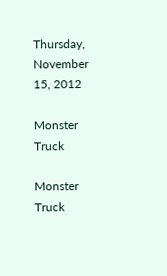Thursday, November 15, 2012

Monster Truck

Monster Truck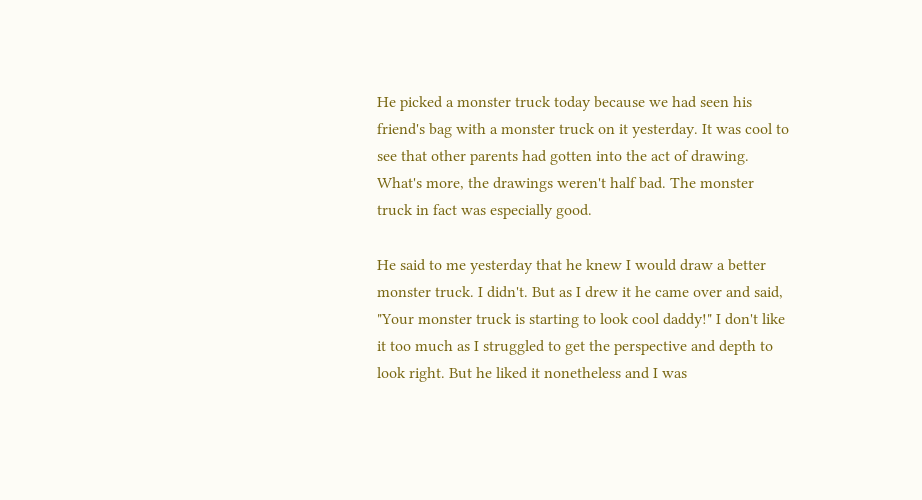He picked a monster truck today because we had seen his friend's bag with a monster truck on it yesterday. It was cool to see that other parents had gotten into the act of drawing. What's more, the drawings weren't half bad. The monster truck in fact was especially good.

He said to me yesterday that he knew I would draw a better monster truck. I didn't. But as I drew it he came over and said, "Your monster truck is starting to look cool daddy!" I don't like it too much as I struggled to get the perspective and depth to look right. But he liked it nonetheless and I was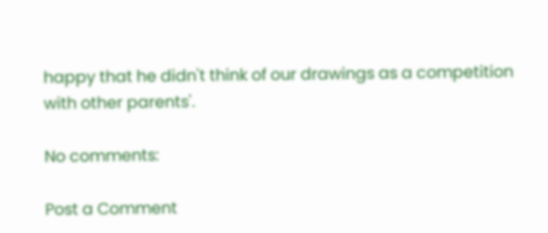happy that he didn't think of our drawings as a competition with other parents'.

No comments:

Post a Comment